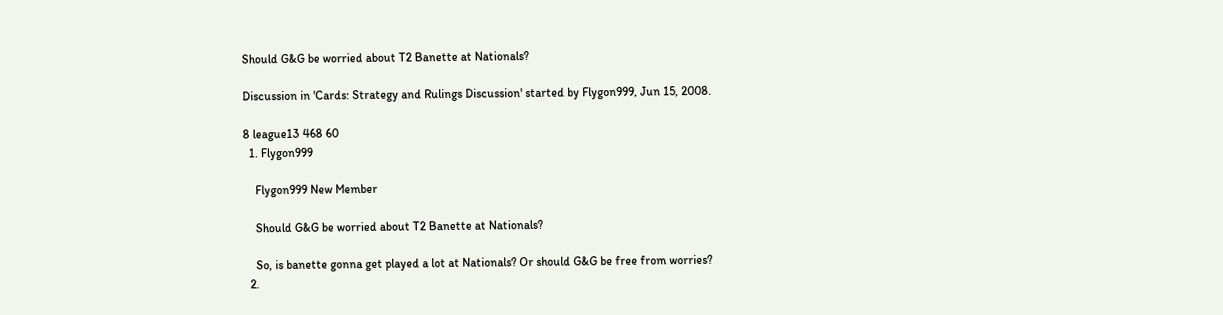Should G&G be worried about T2 Banette at Nationals?

Discussion in 'Cards: Strategy and Rulings Discussion' started by Flygon999, Jun 15, 2008.

8 league13 468 60
  1. Flygon999

    Flygon999 New Member

    Should G&G be worried about T2 Banette at Nationals?

    So, is banette gonna get played a lot at Nationals? Or should G&G be free from worries?
  2.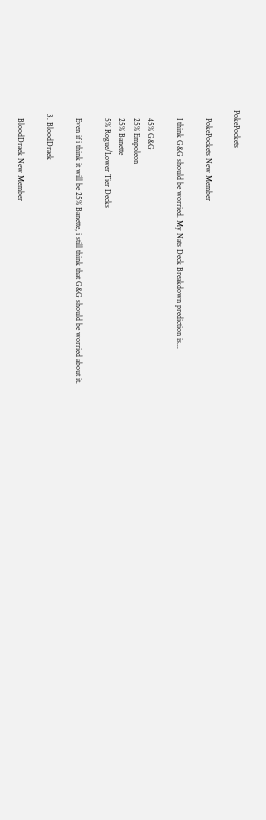PokePockets

    PokePockets New Member

    I think G&G should be worried. My Nats Deck Breakdown prediction is...

    45% G&G
    25% Empoleon
    25% Banette
    5% Rogue/Lower Tier Decks

    Even if i think it will be 25% Banette, i still think that G&G should be worried about it.

  3. BloodDraek

    BloodDraek New Member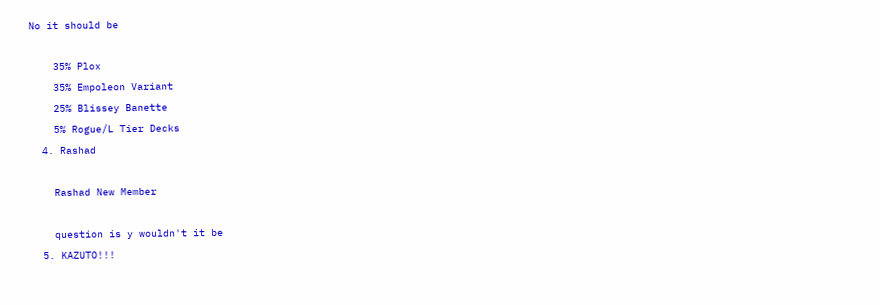No it should be

    35% Plox
    35% Empoleon Variant
    25% Blissey Banette
    5% Rogue/L Tier Decks
  4. Rashad

    Rashad New Member

    question is y wouldn't it be
  5. KAZUTO!!!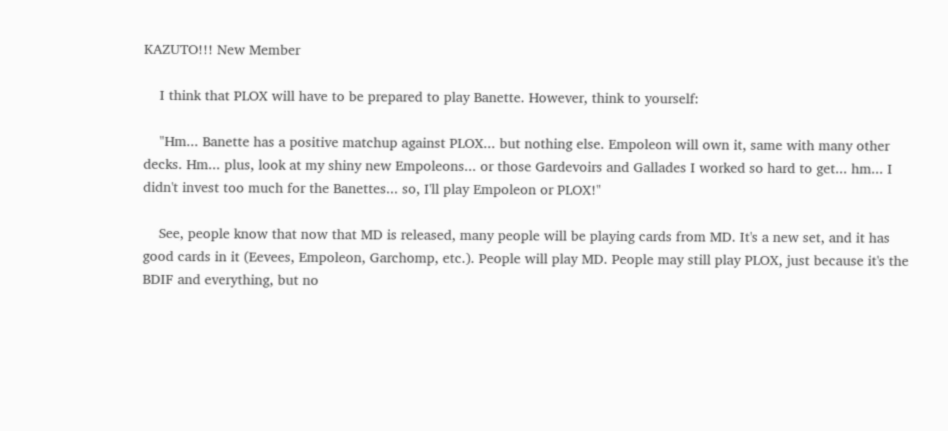KAZUTO!!! New Member

    I think that PLOX will have to be prepared to play Banette. However, think to yourself:

    "Hm... Banette has a positive matchup against PLOX... but nothing else. Empoleon will own it, same with many other decks. Hm... plus, look at my shiny new Empoleons... or those Gardevoirs and Gallades I worked so hard to get... hm... I didn't invest too much for the Banettes... so, I'll play Empoleon or PLOX!"

    See, people know that now that MD is released, many people will be playing cards from MD. It's a new set, and it has good cards in it (Eevees, Empoleon, Garchomp, etc.). People will play MD. People may still play PLOX, just because it's the BDIF and everything, but no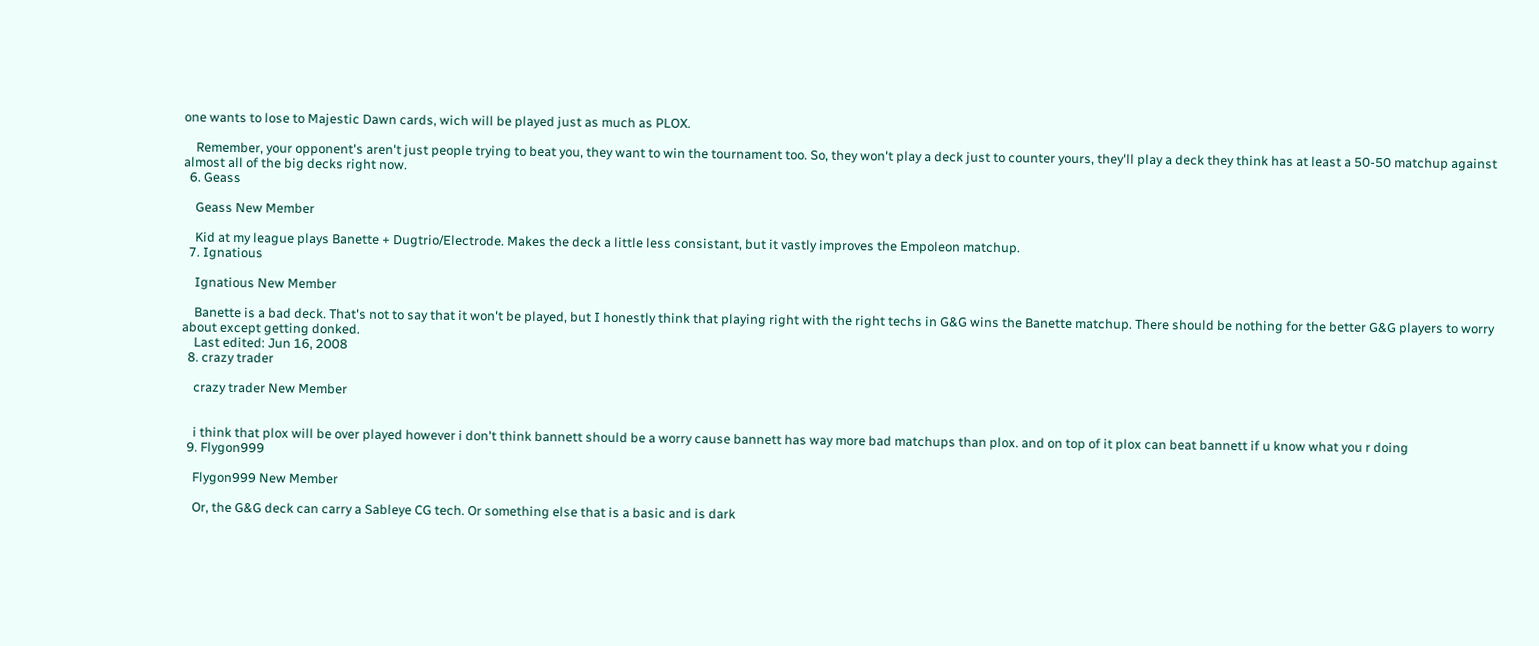one wants to lose to Majestic Dawn cards, wich will be played just as much as PLOX.

    Remember, your opponent's aren't just people trying to beat you, they want to win the tournament too. So, they won't play a deck just to counter yours, they'll play a deck they think has at least a 50-50 matchup against almost all of the big decks right now.
  6. Geass

    Geass New Member

    Kid at my league plays Banette + Dugtrio/Electrode. Makes the deck a little less consistant, but it vastly improves the Empoleon matchup.
  7. Ignatious

    Ignatious New Member

    Banette is a bad deck. That's not to say that it won't be played, but I honestly think that playing right with the right techs in G&G wins the Banette matchup. There should be nothing for the better G&G players to worry about except getting donked.
    Last edited: Jun 16, 2008
  8. crazy trader

    crazy trader New Member


    i think that plox will be over played however i don't think bannett should be a worry cause bannett has way more bad matchups than plox. and on top of it plox can beat bannett if u know what you r doing
  9. Flygon999

    Flygon999 New Member

    Or, the G&G deck can carry a Sableye CG tech. Or something else that is a basic and is dark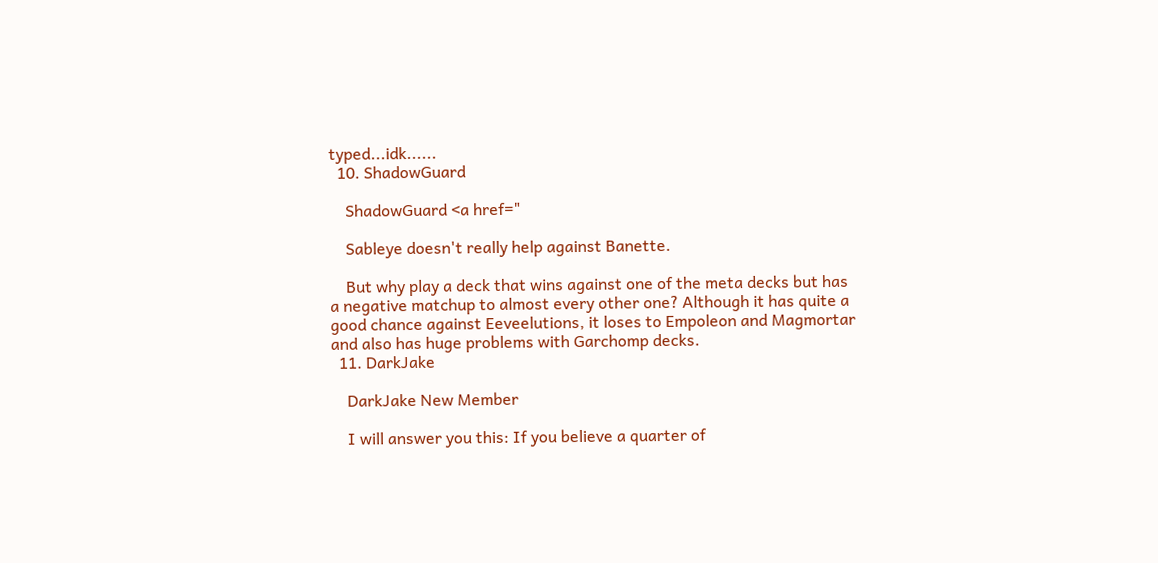typed...idk......
  10. ShadowGuard

    ShadowGuard <a href="

    Sableye doesn't really help against Banette.

    But why play a deck that wins against one of the meta decks but has a negative matchup to almost every other one? Although it has quite a good chance against Eeveelutions, it loses to Empoleon and Magmortar and also has huge problems with Garchomp decks.
  11. DarkJake

    DarkJake New Member

    I will answer you this: If you believe a quarter of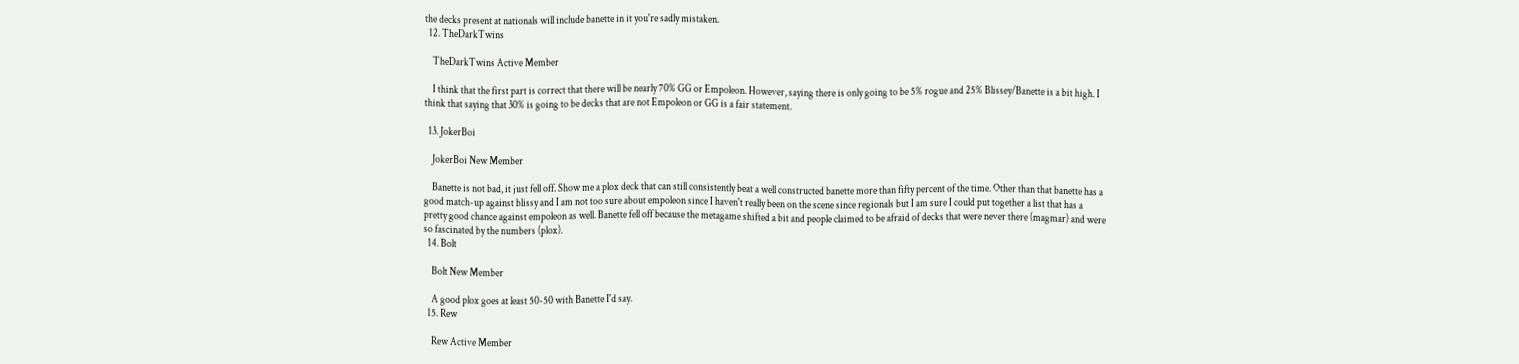the decks present at nationals will include banette in it you're sadly mistaken.
  12. TheDarkTwins

    TheDarkTwins Active Member

    I think that the first part is correct that there will be nearly 70% GG or Empoleon. However, saying there is only going to be 5% rogue and 25% Blissey/Banette is a bit high. I think that saying that 30% is going to be decks that are not Empoleon or GG is a fair statement.

  13. JokerBoi

    JokerBoi New Member

    Banette is not bad, it just fell off. Show me a plox deck that can still consistently beat a well constructed banette more than fifty percent of the time. Other than that banette has a good match-up against blissy and I am not too sure about empoleon since I haven't really been on the scene since regionals but I am sure I could put together a list that has a pretty good chance against empoleon as well. Banette fell off because the metagame shifted a bit and people claimed to be afraid of decks that were never there (magmar) and were so fascinated by the numbers (plox).
  14. Bolt

    Bolt New Member

    A good plox goes at least 50-50 with Banette I'd say.
  15. Rew

    Rew Active Member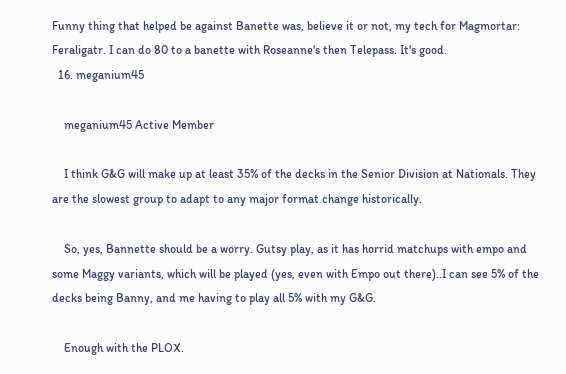Funny thing that helped be against Banette was, believe it or not, my tech for Magmortar: Feraligatr. I can do 80 to a banette with Roseanne's then Telepass. It's good.
  16. meganium45

    meganium45 Active Member

    I think G&G will make up at least 35% of the decks in the Senior Division at Nationals. They are the slowest group to adapt to any major format change historically.

    So, yes, Bannette should be a worry. Gutsy play, as it has horrid matchups with empo and some Maggy variants, which will be played (yes, even with Empo out there)..I can see 5% of the decks being Banny, and me having to play all 5% with my G&G.

    Enough with the PLOX.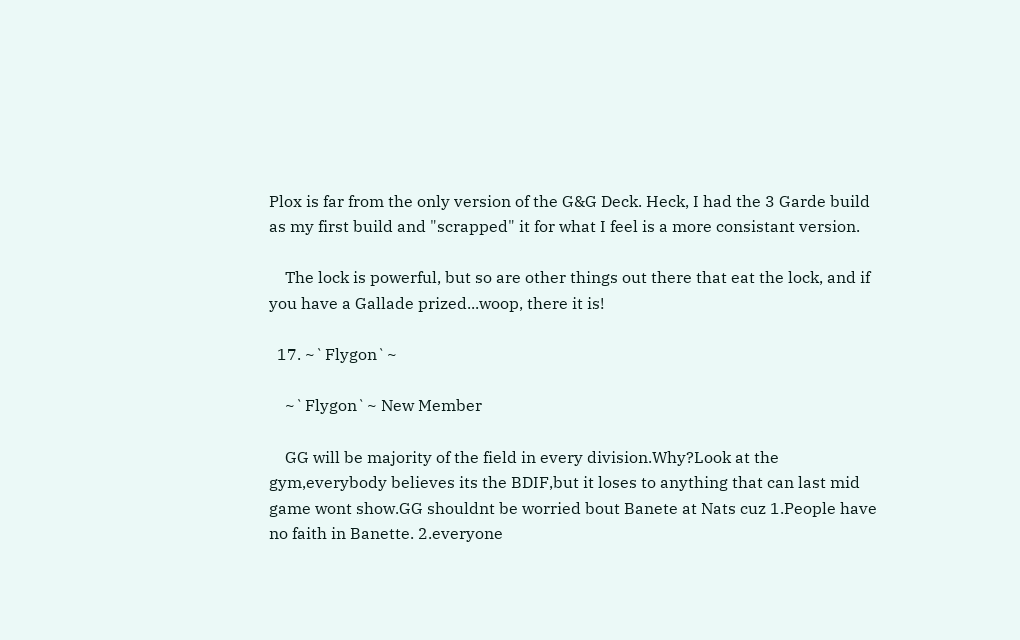Plox is far from the only version of the G&G Deck. Heck, I had the 3 Garde build as my first build and "scrapped" it for what I feel is a more consistant version.

    The lock is powerful, but so are other things out there that eat the lock, and if you have a Gallade prized...woop, there it is!

  17. ~`Flygon`~

    ~`Flygon`~ New Member

    GG will be majority of the field in every division.Why?Look at the gym,everybody believes its the BDIF,but it loses to anything that can last mid game wont show.GG shouldnt be worried bout Banete at Nats cuz 1.People have no faith in Banette. 2.everyone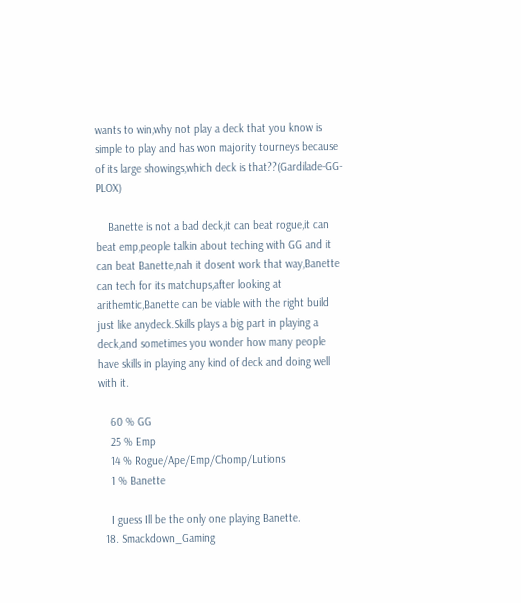wants to win,why not play a deck that you know is simple to play and has won majority tourneys because of its large showings,which deck is that??(Gardilade-GG-PLOX)

    Banette is not a bad deck,it can beat rogue,it can beat emp,people talkin about teching with GG and it can beat Banette,nah it dosent work that way,Banette can tech for its matchups,after looking at arithemtic,Banette can be viable with the right build just like anydeck.Skills plays a big part in playing a deck,and sometimes you wonder how many people have skills in playing any kind of deck and doing well with it.

    60 % GG
    25 % Emp
    14 % Rogue/Ape/Emp/Chomp/Lutions
    1 % Banette

    I guess Ill be the only one playing Banette.
  18. Smackdown_Gaming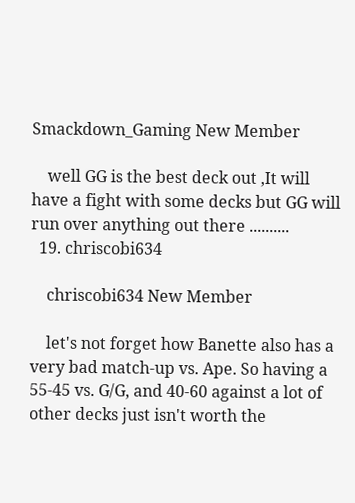Smackdown_Gaming New Member

    well GG is the best deck out ,It will have a fight with some decks but GG will run over anything out there ..........
  19. chriscobi634

    chriscobi634 New Member

    let's not forget how Banette also has a very bad match-up vs. Ape. So having a 55-45 vs. G/G, and 40-60 against a lot of other decks just isn't worth the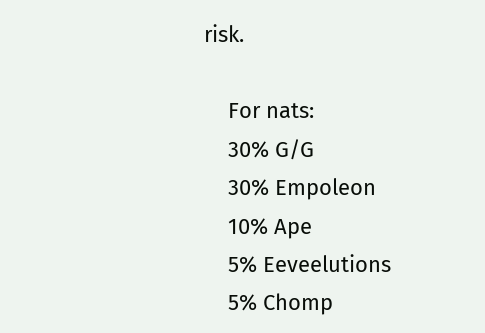risk.

    For nats:
    30% G/G
    30% Empoleon
    10% Ape
    5% Eeveelutions
    5% Chomp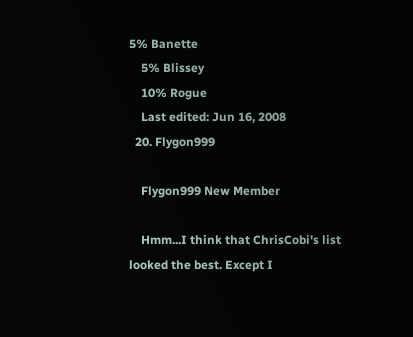5% Banette
    5% Blissey
    10% Rogue
    Last edited: Jun 16, 2008
  20. Flygon999

    Flygon999 New Member

    Hmm...I think that ChrisCobi's list looked the best. Except I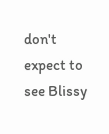don't expect to see Blissy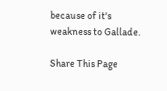because of it's weakness to Gallade.

Share This Page